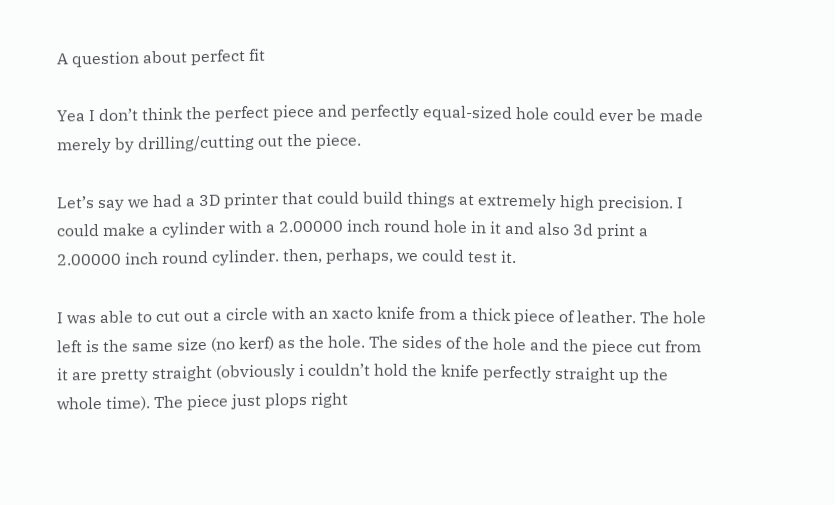A question about perfect fit

Yea I don’t think the perfect piece and perfectly equal-sized hole could ever be made merely by drilling/cutting out the piece.

Let’s say we had a 3D printer that could build things at extremely high precision. I could make a cylinder with a 2.00000 inch round hole in it and also 3d print a 2.00000 inch round cylinder. then, perhaps, we could test it.

I was able to cut out a circle with an xacto knife from a thick piece of leather. The hole left is the same size (no kerf) as the hole. The sides of the hole and the piece cut from it are pretty straight (obviously i couldn’t hold the knife perfectly straight up the whole time). The piece just plops right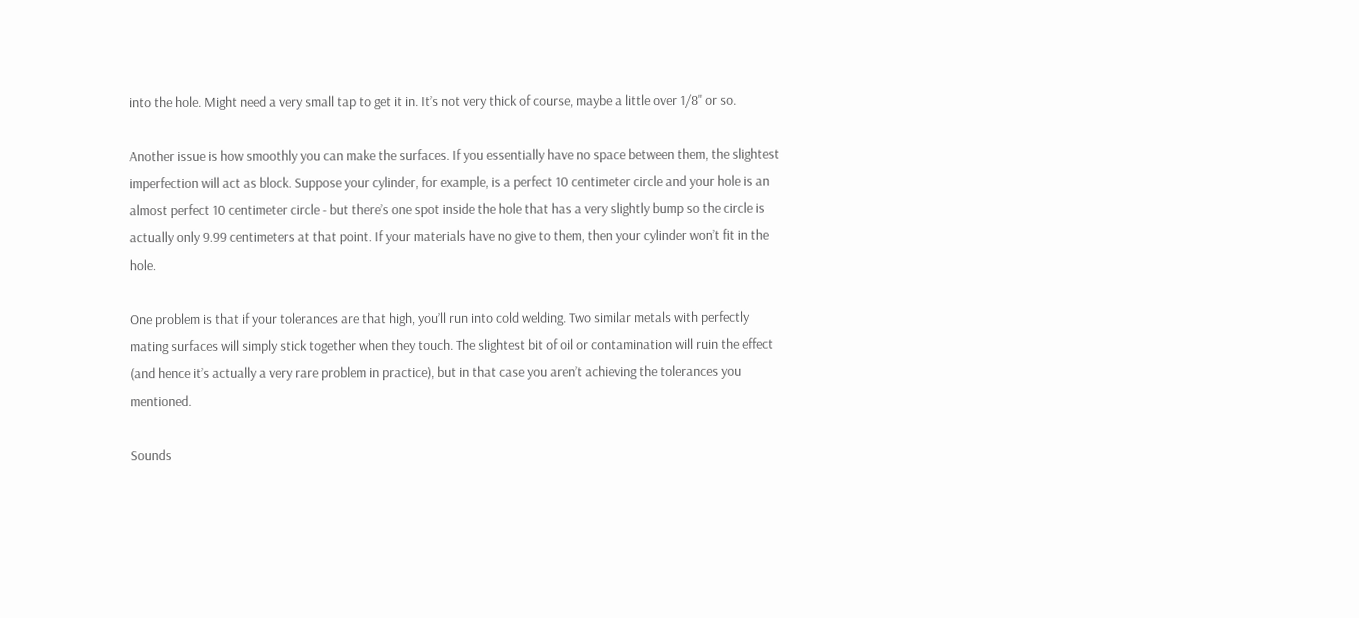into the hole. Might need a very small tap to get it in. It’s not very thick of course, maybe a little over 1/8" or so.

Another issue is how smoothly you can make the surfaces. If you essentially have no space between them, the slightest imperfection will act as block. Suppose your cylinder, for example, is a perfect 10 centimeter circle and your hole is an almost perfect 10 centimeter circle - but there’s one spot inside the hole that has a very slightly bump so the circle is actually only 9.99 centimeters at that point. If your materials have no give to them, then your cylinder won’t fit in the hole.

One problem is that if your tolerances are that high, you’ll run into cold welding. Two similar metals with perfectly mating surfaces will simply stick together when they touch. The slightest bit of oil or contamination will ruin the effect (and hence it’s actually a very rare problem in practice), but in that case you aren’t achieving the tolerances you mentioned.

Sounds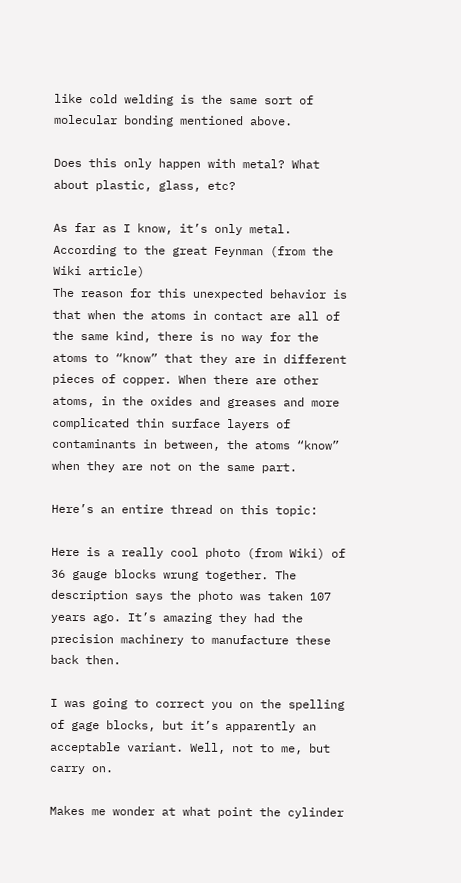like cold welding is the same sort of molecular bonding mentioned above.

Does this only happen with metal? What about plastic, glass, etc?

As far as I know, it’s only metal. According to the great Feynman (from the Wiki article)
The reason for this unexpected behavior is that when the atoms in contact are all of the same kind, there is no way for the atoms to “know” that they are in different pieces of copper. When there are other atoms, in the oxides and greases and more complicated thin surface layers of contaminants in between, the atoms “know” when they are not on the same part.

Here’s an entire thread on this topic:

Here is a really cool photo (from Wiki) of 36 gauge blocks wrung together. The description says the photo was taken 107 years ago. It’s amazing they had the precision machinery to manufacture these back then.

I was going to correct you on the spelling of gage blocks, but it’s apparently an acceptable variant. Well, not to me, but carry on.

Makes me wonder at what point the cylinder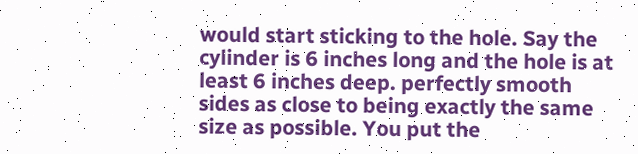would start sticking to the hole. Say the cylinder is 6 inches long and the hole is at least 6 inches deep. perfectly smooth sides as close to being exactly the same size as possible. You put the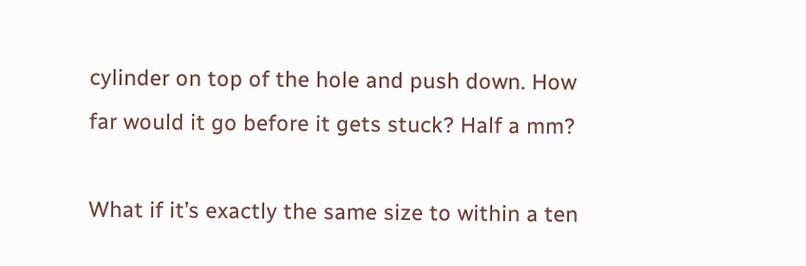cylinder on top of the hole and push down. How far would it go before it gets stuck? Half a mm?

What if it’s exactly the same size to within a ten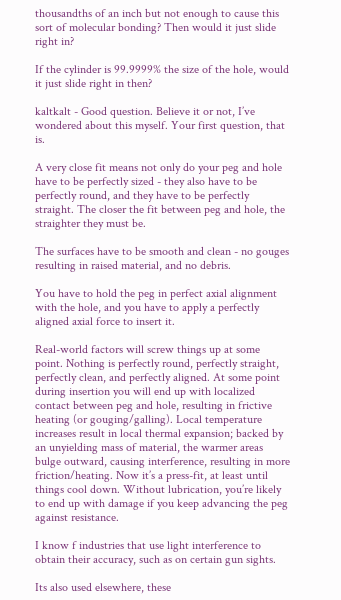thousandths of an inch but not enough to cause this sort of molecular bonding? Then would it just slide right in?

If the cylinder is 99.9999% the size of the hole, would it just slide right in then?

kaltkalt - Good question. Believe it or not, I’ve wondered about this myself. Your first question, that is.

A very close fit means not only do your peg and hole have to be perfectly sized - they also have to be perfectly round, and they have to be perfectly straight. The closer the fit between peg and hole, the straighter they must be.

The surfaces have to be smooth and clean - no gouges resulting in raised material, and no debris.

You have to hold the peg in perfect axial alignment with the hole, and you have to apply a perfectly aligned axial force to insert it.

Real-world factors will screw things up at some point. Nothing is perfectly round, perfectly straight, perfectly clean, and perfectly aligned. At some point during insertion you will end up with localized contact between peg and hole, resulting in frictive heating (or gouging/galling). Local temperature increases result in local thermal expansion; backed by an unyielding mass of material, the warmer areas bulge outward, causing interference, resulting in more friction/heating. Now it’s a press-fit, at least until things cool down. Without lubrication, you’re likely to end up with damage if you keep advancing the peg against resistance.

I know f industries that use light interference to obtain their accuracy, such as on certain gun sights.

Its also used elsewhere, these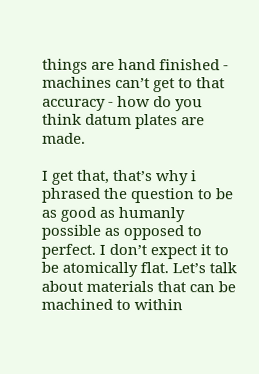things are hand finished - machines can’t get to that accuracy - how do you think datum plates are made.

I get that, that’s why i phrased the question to be as good as humanly possible as opposed to perfect. I don’t expect it to be atomically flat. Let’s talk about materials that can be machined to within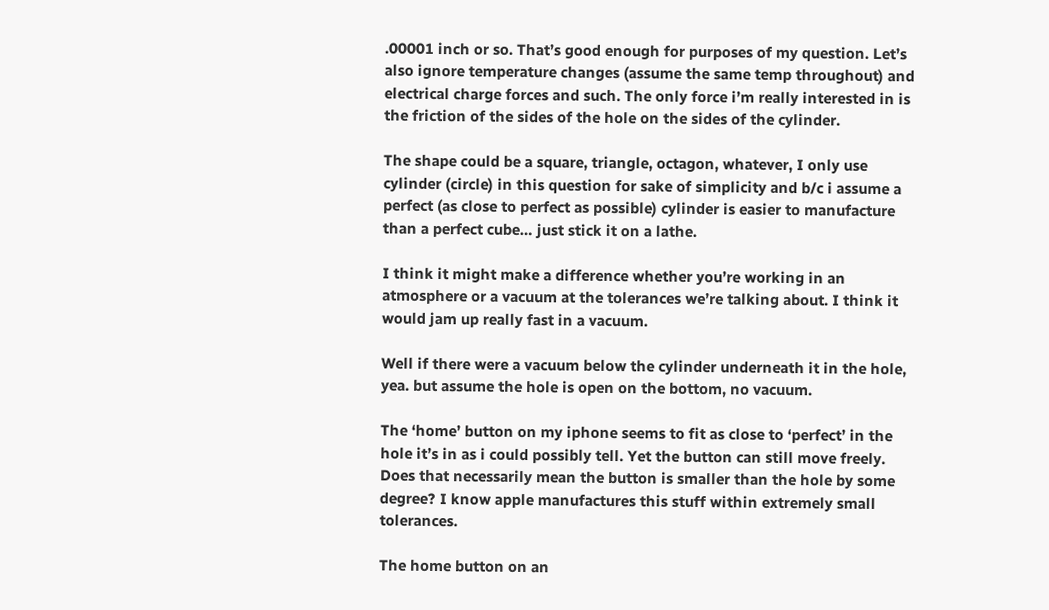.00001 inch or so. That’s good enough for purposes of my question. Let’s also ignore temperature changes (assume the same temp throughout) and electrical charge forces and such. The only force i’m really interested in is the friction of the sides of the hole on the sides of the cylinder.

The shape could be a square, triangle, octagon, whatever, I only use cylinder (circle) in this question for sake of simplicity and b/c i assume a perfect (as close to perfect as possible) cylinder is easier to manufacture than a perfect cube… just stick it on a lathe.

I think it might make a difference whether you’re working in an atmosphere or a vacuum at the tolerances we’re talking about. I think it would jam up really fast in a vacuum.

Well if there were a vacuum below the cylinder underneath it in the hole, yea. but assume the hole is open on the bottom, no vacuum.

The ‘home’ button on my iphone seems to fit as close to ‘perfect’ in the hole it’s in as i could possibly tell. Yet the button can still move freely. Does that necessarily mean the button is smaller than the hole by some degree? I know apple manufactures this stuff within extremely small tolerances.

The home button on an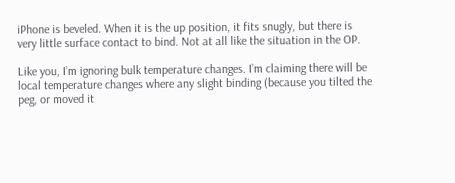iPhone is beveled. When it is the up position, it fits snugly, but there is very little surface contact to bind. Not at all like the situation in the OP.

Like you, I’m ignoring bulk temperature changes. I’m claiming there will be local temperature changes where any slight binding (because you tilted the peg, or moved it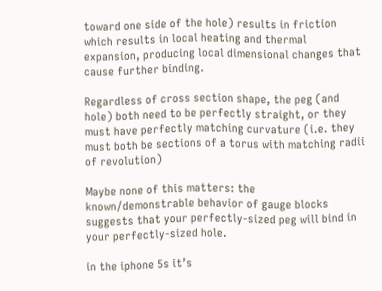toward one side of the hole) results in friction which results in local heating and thermal expansion, producing local dimensional changes that cause further binding.

Regardless of cross section shape, the peg (and hole) both need to be perfectly straight, or they must have perfectly matching curvature (i.e. they must both be sections of a torus with matching radii of revolution)

Maybe none of this matters: the known/demonstrable behavior of gauge blocks suggests that your perfectly-sized peg will bind in your perfectly-sized hole.

in the iphone 5s it’s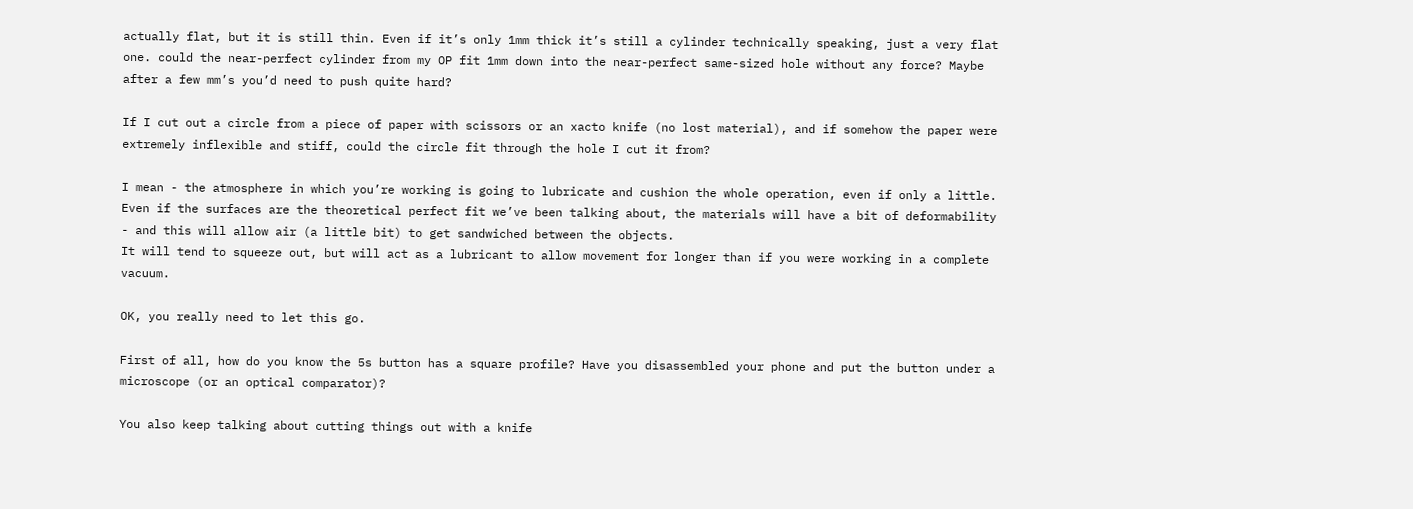actually flat, but it is still thin. Even if it’s only 1mm thick it’s still a cylinder technically speaking, just a very flat one. could the near-perfect cylinder from my OP fit 1mm down into the near-perfect same-sized hole without any force? Maybe after a few mm’s you’d need to push quite hard?

If I cut out a circle from a piece of paper with scissors or an xacto knife (no lost material), and if somehow the paper were extremely inflexible and stiff, could the circle fit through the hole I cut it from?

I mean - the atmosphere in which you’re working is going to lubricate and cushion the whole operation, even if only a little. Even if the surfaces are the theoretical perfect fit we’ve been talking about, the materials will have a bit of deformability - and this will allow air (a little bit) to get sandwiched between the objects.
It will tend to squeeze out, but will act as a lubricant to allow movement for longer than if you were working in a complete vacuum.

OK, you really need to let this go.

First of all, how do you know the 5s button has a square profile? Have you disassembled your phone and put the button under a microscope (or an optical comparator)?

You also keep talking about cutting things out with a knife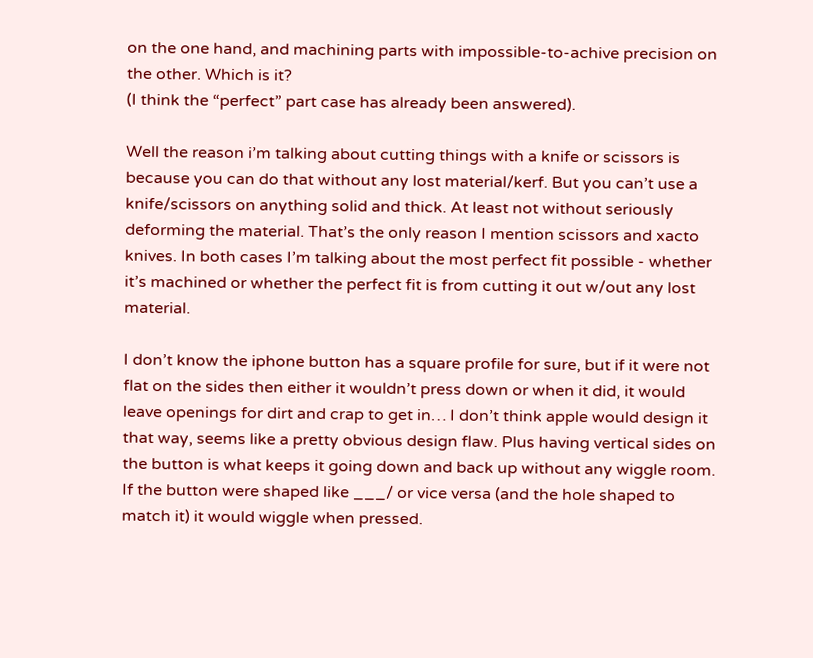on the one hand, and machining parts with impossible-to-achive precision on the other. Which is it?
(I think the “perfect” part case has already been answered).

Well the reason i’m talking about cutting things with a knife or scissors is because you can do that without any lost material/kerf. But you can’t use a knife/scissors on anything solid and thick. At least not without seriously deforming the material. That’s the only reason I mention scissors and xacto knives. In both cases I’m talking about the most perfect fit possible - whether it’s machined or whether the perfect fit is from cutting it out w/out any lost material.

I don’t know the iphone button has a square profile for sure, but if it were not flat on the sides then either it wouldn’t press down or when it did, it would leave openings for dirt and crap to get in… I don’t think apple would design it that way, seems like a pretty obvious design flaw. Plus having vertical sides on the button is what keeps it going down and back up without any wiggle room. If the button were shaped like ___/ or vice versa (and the hole shaped to match it) it would wiggle when pressed.